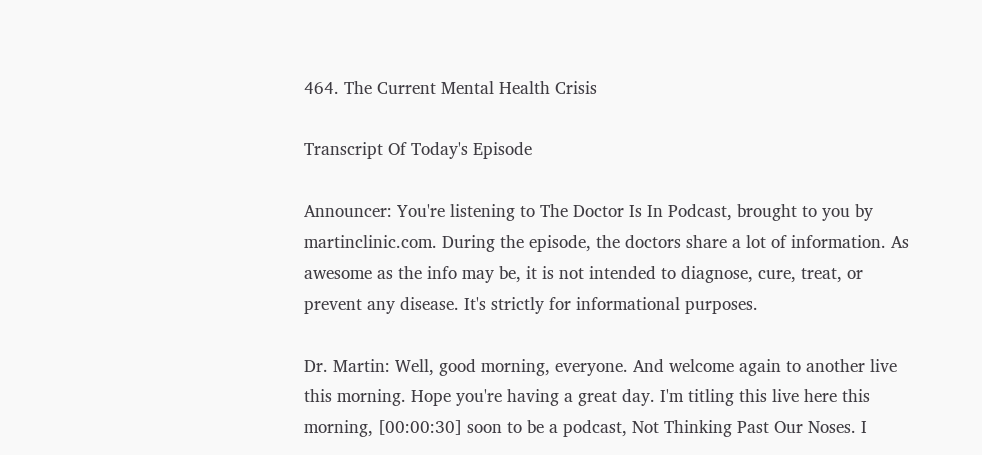464. The Current Mental Health Crisis

Transcript Of Today's Episode

Announcer: You're listening to The Doctor Is In Podcast, brought to you by martinclinic.com. During the episode, the doctors share a lot of information. As awesome as the info may be, it is not intended to diagnose, cure, treat, or prevent any disease. It's strictly for informational purposes.

Dr. Martin: Well, good morning, everyone. And welcome again to another live this morning. Hope you're having a great day. I'm titling this live here this morning, [00:00:30] soon to be a podcast, Not Thinking Past Our Noses. I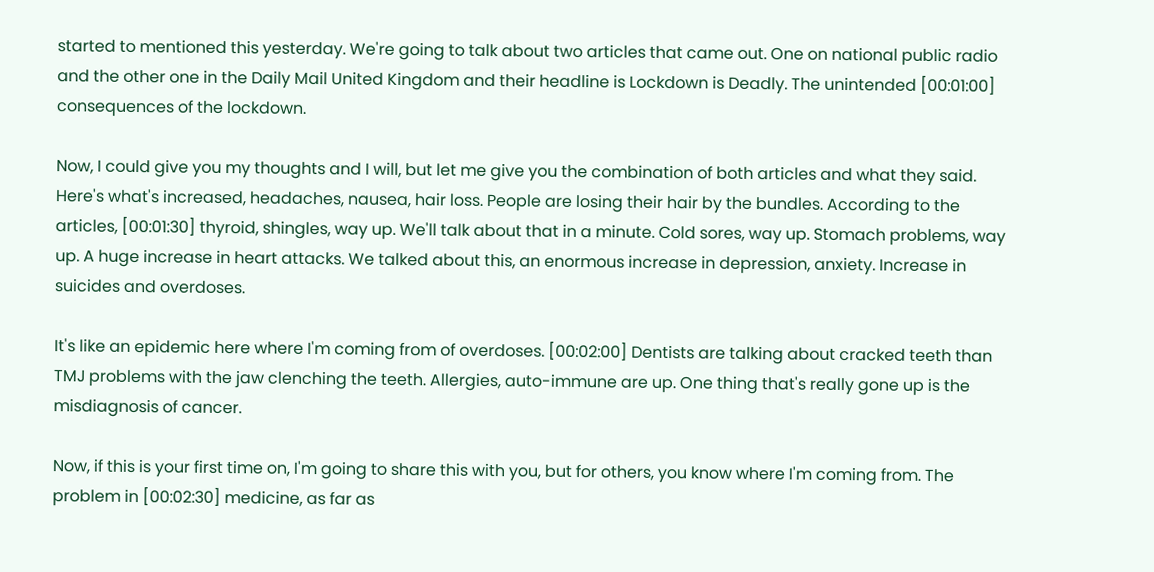started to mentioned this yesterday. We're going to talk about two articles that came out. One on national public radio and the other one in the Daily Mail United Kingdom and their headline is Lockdown is Deadly. The unintended [00:01:00] consequences of the lockdown.

Now, I could give you my thoughts and I will, but let me give you the combination of both articles and what they said. Here's what's increased, headaches, nausea, hair loss. People are losing their hair by the bundles. According to the articles, [00:01:30] thyroid, shingles, way up. We'll talk about that in a minute. Cold sores, way up. Stomach problems, way up. A huge increase in heart attacks. We talked about this, an enormous increase in depression, anxiety. Increase in suicides and overdoses.

It's like an epidemic here where I'm coming from of overdoses. [00:02:00] Dentists are talking about cracked teeth than TMJ problems with the jaw clenching the teeth. Allergies, auto-immune are up. One thing that's really gone up is the misdiagnosis of cancer.

Now, if this is your first time on, I'm going to share this with you, but for others, you know where I'm coming from. The problem in [00:02:30] medicine, as far as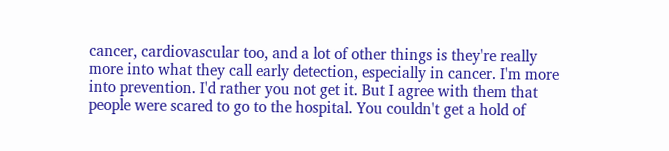cancer, cardiovascular too, and a lot of other things is they're really more into what they call early detection, especially in cancer. I'm more into prevention. I'd rather you not get it. But I agree with them that people were scared to go to the hospital. You couldn't get a hold of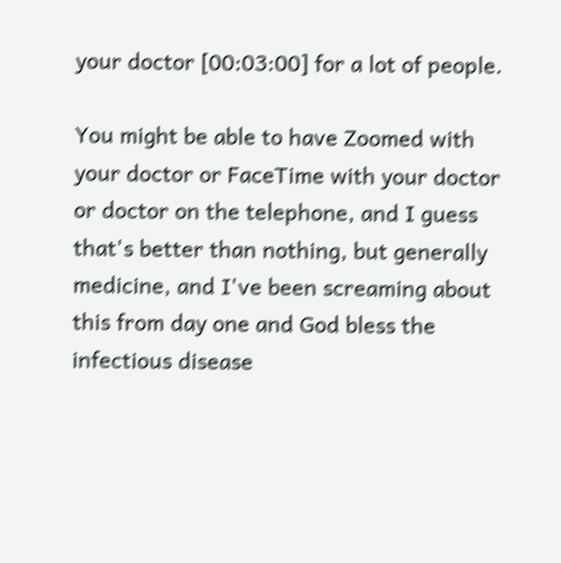your doctor [00:03:00] for a lot of people.

You might be able to have Zoomed with your doctor or FaceTime with your doctor or doctor on the telephone, and I guess that's better than nothing, but generally medicine, and I've been screaming about this from day one and God bless the infectious disease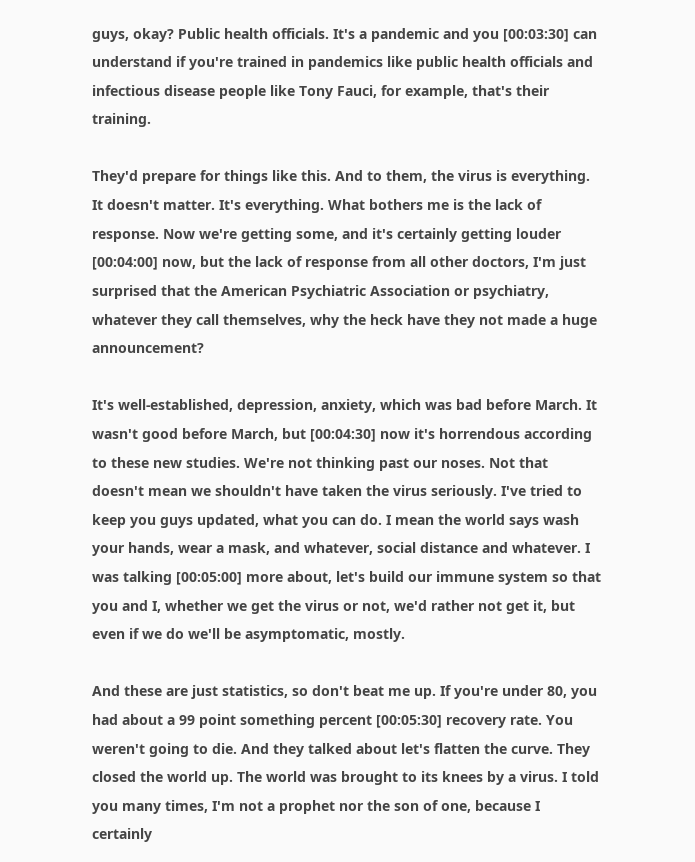guys, okay? Public health officials. It's a pandemic and you [00:03:30] can understand if you're trained in pandemics like public health officials and infectious disease people like Tony Fauci, for example, that's their training.

They'd prepare for things like this. And to them, the virus is everything. It doesn't matter. It's everything. What bothers me is the lack of response. Now we're getting some, and it's certainly getting louder [00:04:00] now, but the lack of response from all other doctors, I'm just surprised that the American Psychiatric Association or psychiatry, whatever they call themselves, why the heck have they not made a huge announcement?

It's well-established, depression, anxiety, which was bad before March. It wasn't good before March, but [00:04:30] now it's horrendous according to these new studies. We're not thinking past our noses. Not that doesn't mean we shouldn't have taken the virus seriously. I've tried to keep you guys updated, what you can do. I mean the world says wash your hands, wear a mask, and whatever, social distance and whatever. I was talking [00:05:00] more about, let's build our immune system so that you and I, whether we get the virus or not, we'd rather not get it, but even if we do we'll be asymptomatic, mostly.

And these are just statistics, so don't beat me up. If you're under 80, you had about a 99 point something percent [00:05:30] recovery rate. You weren't going to die. And they talked about let's flatten the curve. They closed the world up. The world was brought to its knees by a virus. I told you many times, I'm not a prophet nor the son of one, because I certainly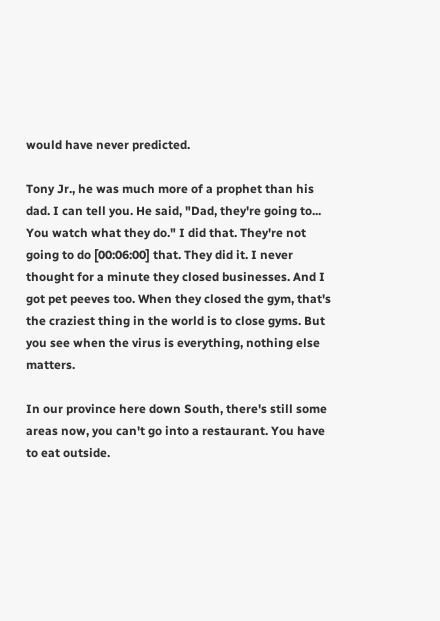would have never predicted.

Tony Jr., he was much more of a prophet than his dad. I can tell you. He said, "Dad, they're going to... You watch what they do." I did that. They're not going to do [00:06:00] that. They did it. I never thought for a minute they closed businesses. And I got pet peeves too. When they closed the gym, that's the craziest thing in the world is to close gyms. But you see when the virus is everything, nothing else matters.

In our province here down South, there's still some areas now, you can't go into a restaurant. You have to eat outside.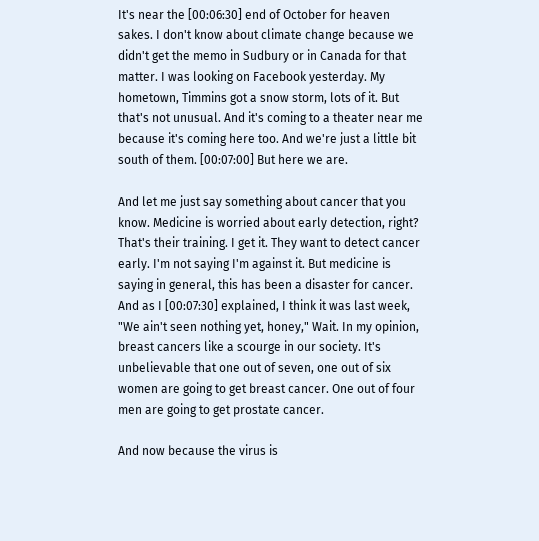It's near the [00:06:30] end of October for heaven sakes. I don't know about climate change because we didn't get the memo in Sudbury or in Canada for that matter. I was looking on Facebook yesterday. My hometown, Timmins got a snow storm, lots of it. But that's not unusual. And it's coming to a theater near me because it's coming here too. And we're just a little bit south of them. [00:07:00] But here we are.

And let me just say something about cancer that you know. Medicine is worried about early detection, right? That's their training. I get it. They want to detect cancer early. I'm not saying I'm against it. But medicine is saying in general, this has been a disaster for cancer. And as I [00:07:30] explained, I think it was last week, "We ain't seen nothing yet, honey," Wait. In my opinion, breast cancers like a scourge in our society. It's unbelievable that one out of seven, one out of six women are going to get breast cancer. One out of four men are going to get prostate cancer.

And now because the virus is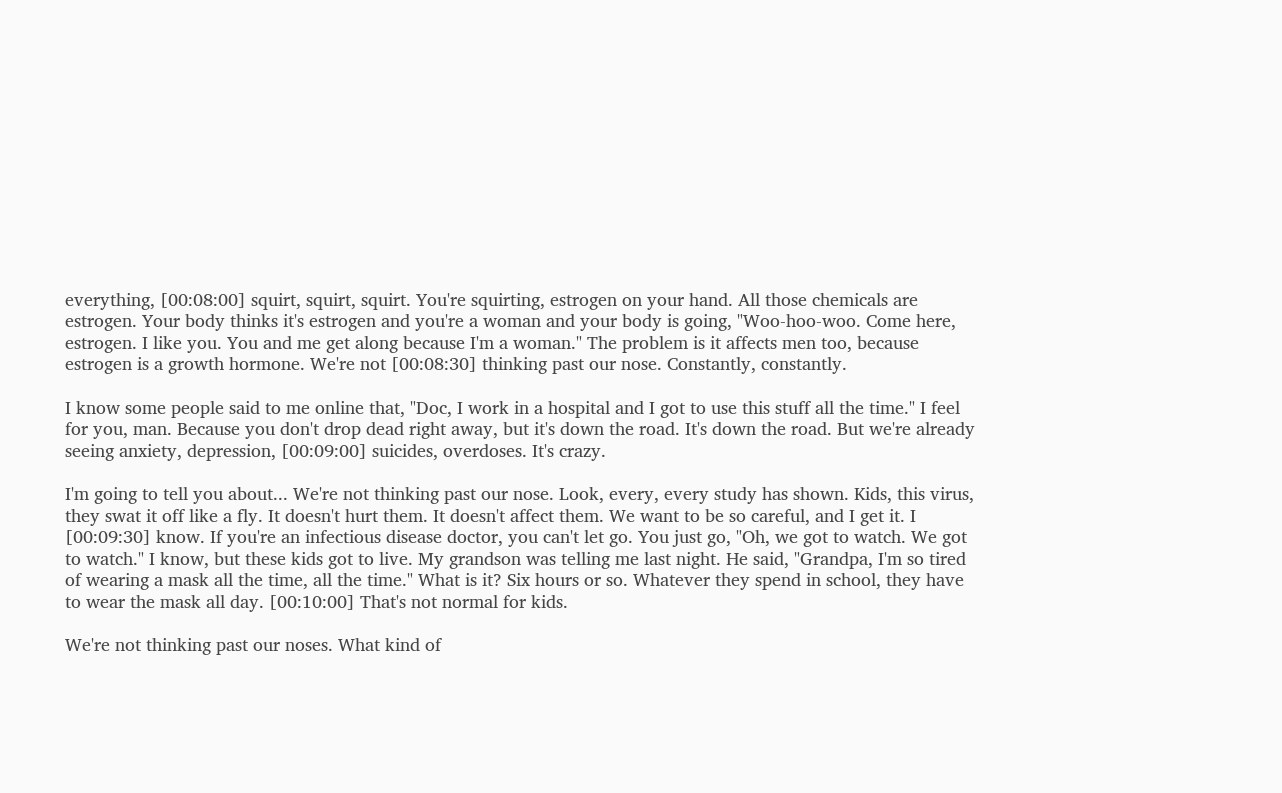everything, [00:08:00] squirt, squirt, squirt. You're squirting, estrogen on your hand. All those chemicals are estrogen. Your body thinks it's estrogen and you're a woman and your body is going, "Woo-hoo-woo. Come here, estrogen. I like you. You and me get along because I'm a woman." The problem is it affects men too, because estrogen is a growth hormone. We're not [00:08:30] thinking past our nose. Constantly, constantly.

I know some people said to me online that, "Doc, I work in a hospital and I got to use this stuff all the time." I feel for you, man. Because you don't drop dead right away, but it's down the road. It's down the road. But we're already seeing anxiety, depression, [00:09:00] suicides, overdoses. It's crazy.

I'm going to tell you about... We're not thinking past our nose. Look, every, every study has shown. Kids, this virus, they swat it off like a fly. It doesn't hurt them. It doesn't affect them. We want to be so careful, and I get it. I [00:09:30] know. If you're an infectious disease doctor, you can't let go. You just go, "Oh, we got to watch. We got to watch." I know, but these kids got to live. My grandson was telling me last night. He said, "Grandpa, I'm so tired of wearing a mask all the time, all the time." What is it? Six hours or so. Whatever they spend in school, they have to wear the mask all day. [00:10:00] That's not normal for kids.

We're not thinking past our noses. What kind of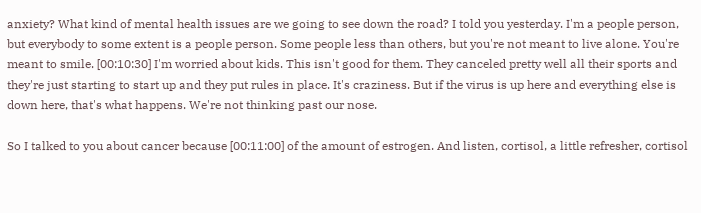anxiety? What kind of mental health issues are we going to see down the road? I told you yesterday. I'm a people person, but everybody to some extent is a people person. Some people less than others, but you're not meant to live alone. You're meant to smile. [00:10:30] I'm worried about kids. This isn't good for them. They canceled pretty well all their sports and they're just starting to start up and they put rules in place. It's craziness. But if the virus is up here and everything else is down here, that's what happens. We're not thinking past our nose.

So I talked to you about cancer because [00:11:00] of the amount of estrogen. And listen, cortisol, a little refresher, cortisol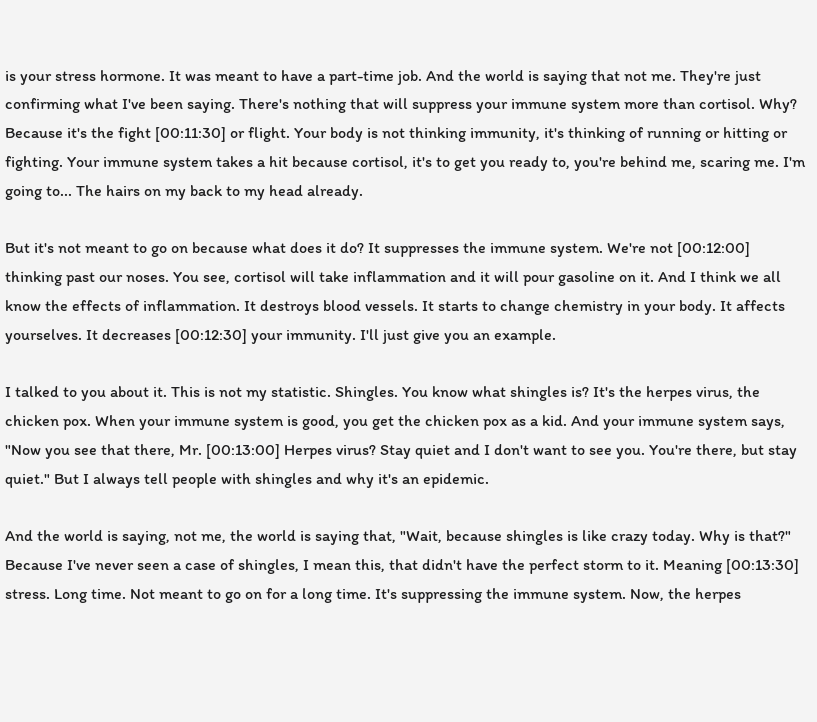is your stress hormone. It was meant to have a part-time job. And the world is saying that not me. They're just confirming what I've been saying. There's nothing that will suppress your immune system more than cortisol. Why? Because it's the fight [00:11:30] or flight. Your body is not thinking immunity, it's thinking of running or hitting or fighting. Your immune system takes a hit because cortisol, it's to get you ready to, you're behind me, scaring me. I'm going to... The hairs on my back to my head already.

But it's not meant to go on because what does it do? It suppresses the immune system. We're not [00:12:00] thinking past our noses. You see, cortisol will take inflammation and it will pour gasoline on it. And I think we all know the effects of inflammation. It destroys blood vessels. It starts to change chemistry in your body. It affects yourselves. It decreases [00:12:30] your immunity. I'll just give you an example.

I talked to you about it. This is not my statistic. Shingles. You know what shingles is? It's the herpes virus, the chicken pox. When your immune system is good, you get the chicken pox as a kid. And your immune system says, "Now you see that there, Mr. [00:13:00] Herpes virus? Stay quiet and I don't want to see you. You're there, but stay quiet." But I always tell people with shingles and why it's an epidemic.

And the world is saying, not me, the world is saying that, "Wait, because shingles is like crazy today. Why is that?" Because I've never seen a case of shingles, I mean this, that didn't have the perfect storm to it. Meaning [00:13:30] stress. Long time. Not meant to go on for a long time. It's suppressing the immune system. Now, the herpes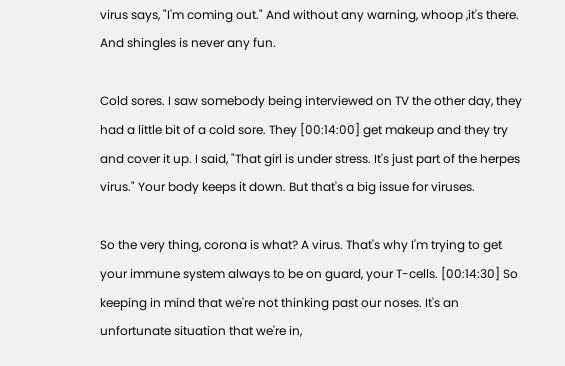virus says, "I'm coming out." And without any warning, whoop ,it's there. And shingles is never any fun.

Cold sores. I saw somebody being interviewed on TV the other day, they had a little bit of a cold sore. They [00:14:00] get makeup and they try and cover it up. I said, "That girl is under stress. It's just part of the herpes virus." Your body keeps it down. But that's a big issue for viruses.

So the very thing, corona is what? A virus. That's why I'm trying to get your immune system always to be on guard, your T-cells. [00:14:30] So keeping in mind that we're not thinking past our noses. It's an unfortunate situation that we're in,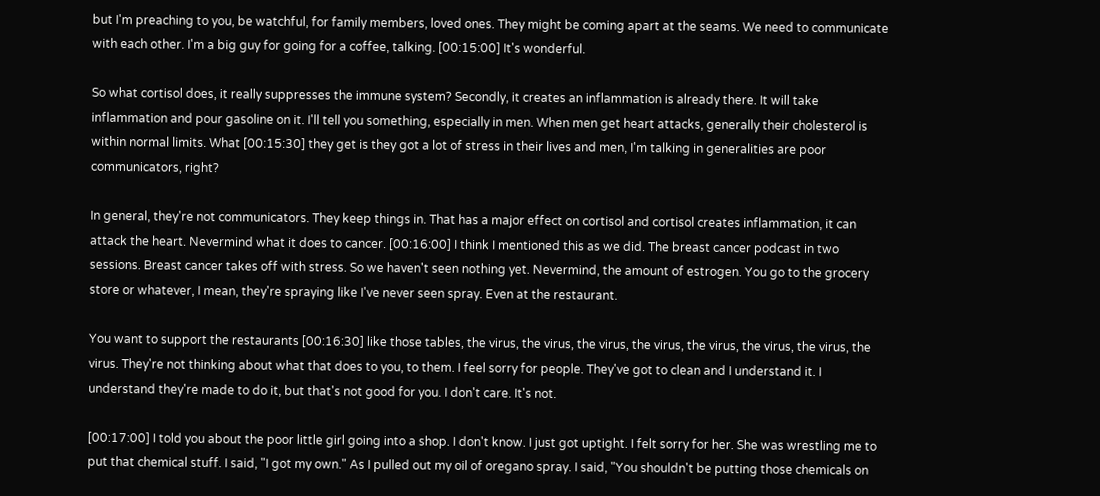but I'm preaching to you, be watchful, for family members, loved ones. They might be coming apart at the seams. We need to communicate with each other. I'm a big guy for going for a coffee, talking. [00:15:00] It's wonderful.

So what cortisol does, it really suppresses the immune system? Secondly, it creates an inflammation is already there. It will take inflammation and pour gasoline on it. I'll tell you something, especially in men. When men get heart attacks, generally their cholesterol is within normal limits. What [00:15:30] they get is they got a lot of stress in their lives and men, I'm talking in generalities are poor communicators, right?

In general, they're not communicators. They keep things in. That has a major effect on cortisol and cortisol creates inflammation, it can attack the heart. Nevermind what it does to cancer. [00:16:00] I think I mentioned this as we did. The breast cancer podcast in two sessions. Breast cancer takes off with stress. So we haven't seen nothing yet. Nevermind, the amount of estrogen. You go to the grocery store or whatever, I mean, they're spraying like I've never seen spray. Even at the restaurant.

You want to support the restaurants [00:16:30] like those tables, the virus, the virus, the virus, the virus, the virus, the virus, the virus, the virus. They're not thinking about what that does to you, to them. I feel sorry for people. They've got to clean and I understand it. I understand they're made to do it, but that's not good for you. I don't care. It's not.

[00:17:00] I told you about the poor little girl going into a shop. I don't know. I just got uptight. I felt sorry for her. She was wrestling me to put that chemical stuff. I said, "I got my own." As I pulled out my oil of oregano spray. I said, "You shouldn't be putting those chemicals on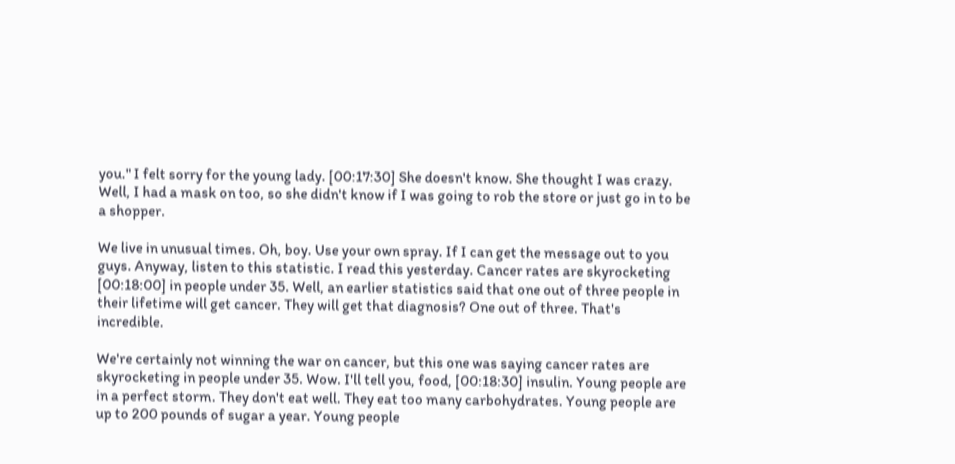you." I felt sorry for the young lady. [00:17:30] She doesn't know. She thought I was crazy. Well, I had a mask on too, so she didn't know if I was going to rob the store or just go in to be a shopper.

We live in unusual times. Oh, boy. Use your own spray. If I can get the message out to you guys. Anyway, listen to this statistic. I read this yesterday. Cancer rates are skyrocketing [00:18:00] in people under 35. Well, an earlier statistics said that one out of three people in their lifetime will get cancer. They will get that diagnosis? One out of three. That's incredible.

We're certainly not winning the war on cancer, but this one was saying cancer rates are skyrocketing in people under 35. Wow. I'll tell you, food, [00:18:30] insulin. Young people are in a perfect storm. They don't eat well. They eat too many carbohydrates. Young people are up to 200 pounds of sugar a year. Young people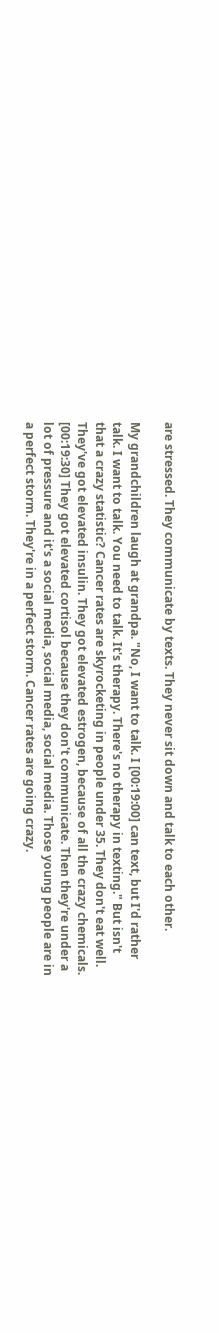are stressed. They communicate by texts. They never sit down and talk to each other.

My grandchildren laugh at grandpa. "No, I want to talk. I [00:19:00] can text, but I'd rather talk. I want to talk. You need to talk. It's therapy. There's no therapy in texting." But isn't that a crazy statistic? Cancer rates are skyrocketing in people under 35. They don't eat well. They've got elevated insulin. They got elevated estrogen, because of all the crazy chemicals. [00:19:30] They got elevated cortisol because they don't communicate. Then they're under a lot of pressure and it's a social media, social media, social media. Those young people are in a perfect storm. They're in a perfect storm. Cancer rates are going crazy.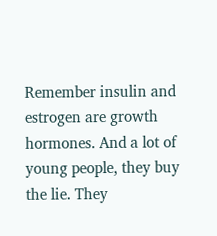Remember insulin and estrogen are growth hormones. And a lot of young people, they buy the lie. They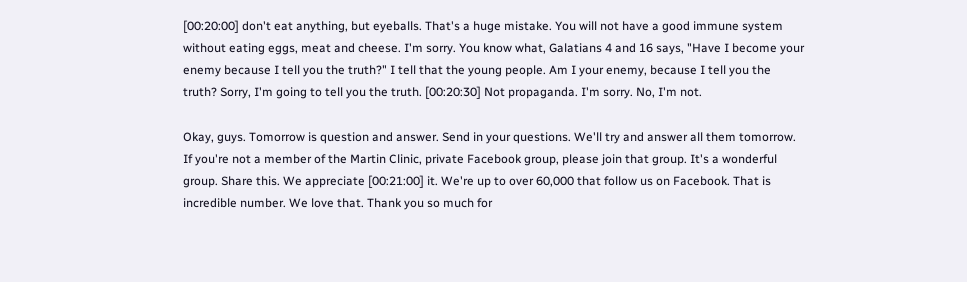[00:20:00] don't eat anything, but eyeballs. That's a huge mistake. You will not have a good immune system without eating eggs, meat and cheese. I'm sorry. You know what, Galatians 4 and 16 says, "Have I become your enemy because I tell you the truth?" I tell that the young people. Am I your enemy, because I tell you the truth? Sorry, I'm going to tell you the truth. [00:20:30] Not propaganda. I'm sorry. No, I'm not.

Okay, guys. Tomorrow is question and answer. Send in your questions. We'll try and answer all them tomorrow. If you're not a member of the Martin Clinic, private Facebook group, please join that group. It's a wonderful group. Share this. We appreciate [00:21:00] it. We're up to over 60,000 that follow us on Facebook. That is incredible number. We love that. Thank you so much for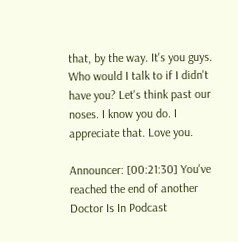that, by the way. It's you guys. Who would I talk to if I didn't have you? Let's think past our noses. I know you do. I appreciate that. Love you.

Announcer: [00:21:30] You've reached the end of another Doctor Is In Podcast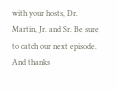with your hosts, Dr. Martin, Jr. and Sr. Be sure to catch our next episode. And thanks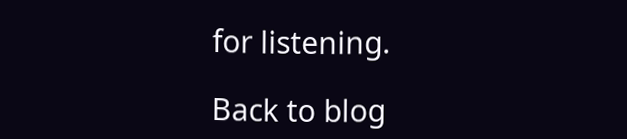for listening.

Back to blog